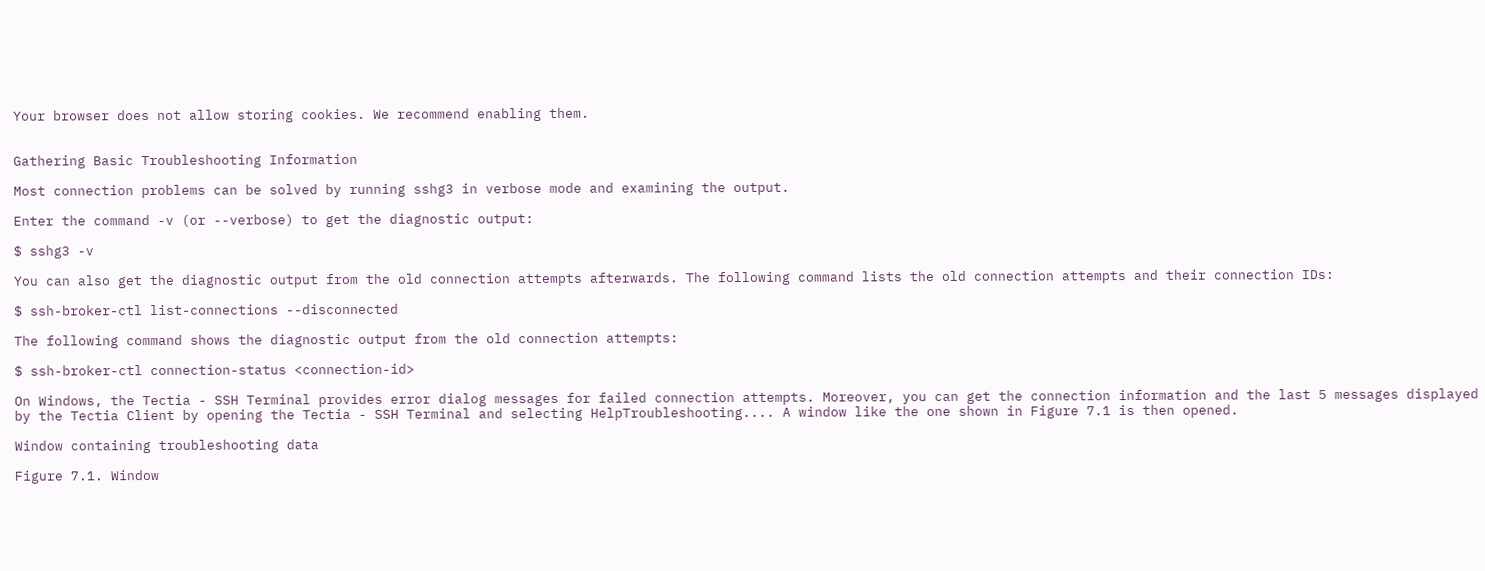Your browser does not allow storing cookies. We recommend enabling them.


Gathering Basic Troubleshooting Information

Most connection problems can be solved by running sshg3 in verbose mode and examining the output.

Enter the command -v (or --verbose) to get the diagnostic output:

$ sshg3 -v

You can also get the diagnostic output from the old connection attempts afterwards. The following command lists the old connection attempts and their connection IDs:

$ ssh-broker-ctl list-connections --disconnected

The following command shows the diagnostic output from the old connection attempts:

$ ssh-broker-ctl connection-status <connection-id>

On Windows, the Tectia - SSH Terminal provides error dialog messages for failed connection attempts. Moreover, you can get the connection information and the last 5 messages displayed by the Tectia Client by opening the Tectia - SSH Terminal and selecting HelpTroubleshooting.... A window like the one shown in Figure 7.1 is then opened.

Window containing troubleshooting data

Figure 7.1. Window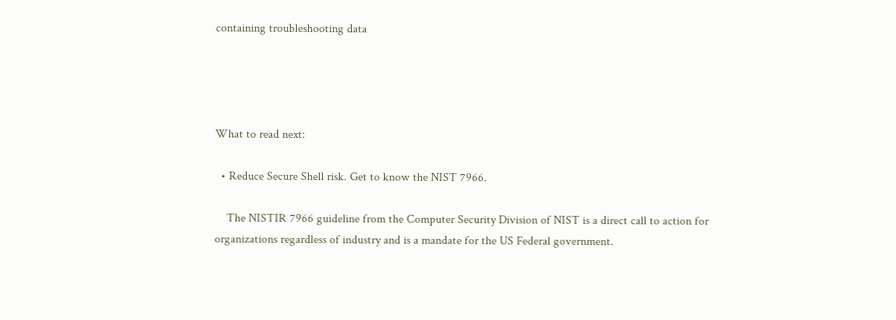containing troubleshooting data




What to read next:

  • Reduce Secure Shell risk. Get to know the NIST 7966.

    The NISTIR 7966 guideline from the Computer Security Division of NIST is a direct call to action for organizations regardless of industry and is a mandate for the US Federal government.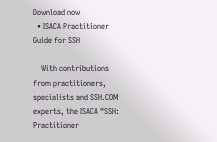Download now
  • ISACA Practitioner Guide for SSH

    With contributions from practitioners, specialists and SSH.COM experts, the ISACA “SSH: Practitioner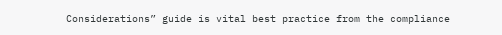Considerations” guide is vital best practice from the compliance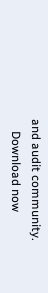and audit community.
    Download now